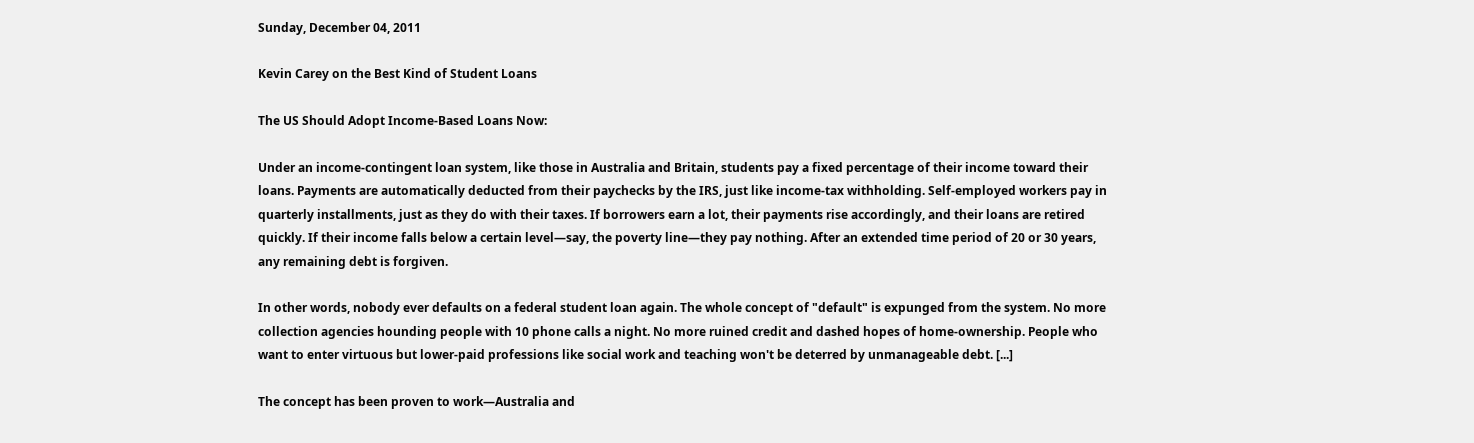Sunday, December 04, 2011

Kevin Carey on the Best Kind of Student Loans

The US Should Adopt Income-Based Loans Now:

Under an income-contingent loan system, like those in Australia and Britain, students pay a fixed percentage of their income toward their loans. Payments are automatically deducted from their paychecks by the IRS, just like income-tax withholding. Self-employed workers pay in quarterly installments, just as they do with their taxes. If borrowers earn a lot, their payments rise accordingly, and their loans are retired quickly. If their income falls below a certain level—say, the poverty line—they pay nothing. After an extended time period of 20 or 30 years, any remaining debt is forgiven.

In other words, nobody ever defaults on a federal student loan again. The whole concept of "default" is expunged from the system. No more collection agencies hounding people with 10 phone calls a night. No more ruined credit and dashed hopes of home-ownership. People who want to enter virtuous but lower-paid professions like social work and teaching won't be deterred by unmanageable debt. [...]

The concept has been proven to work—Australia and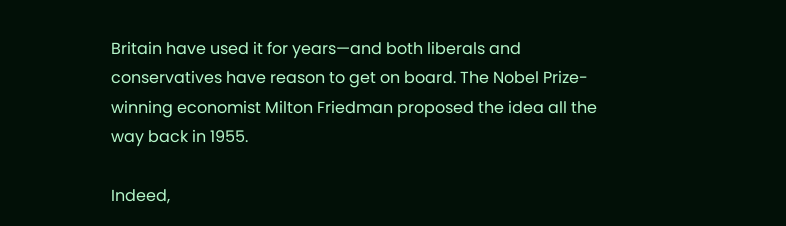Britain have used it for years—and both liberals and conservatives have reason to get on board. The Nobel Prize-winning economist Milton Friedman proposed the idea all the way back in 1955.

Indeed,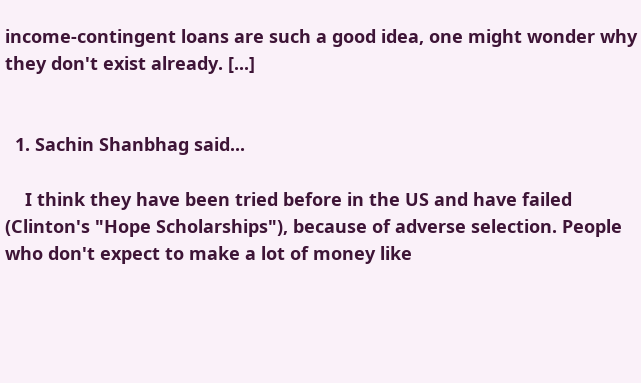income-contingent loans are such a good idea, one might wonder why they don't exist already. [...]


  1. Sachin Shanbhag said...

    I think they have been tried before in the US and have failed (Clinton's "Hope Scholarships"), because of adverse selection. People who don't expect to make a lot of money like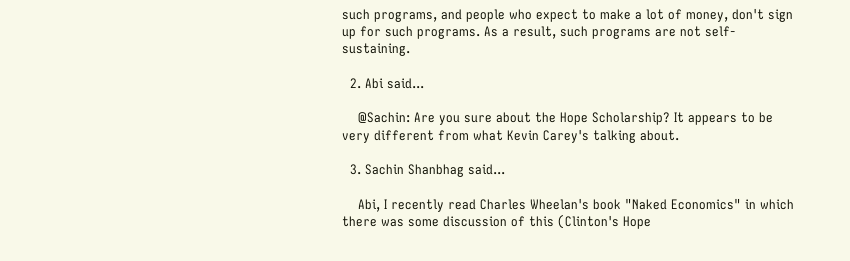such programs, and people who expect to make a lot of money, don't sign up for such programs. As a result, such programs are not self-sustaining.

  2. Abi said...

    @Sachin: Are you sure about the Hope Scholarship? It appears to be very different from what Kevin Carey's talking about.

  3. Sachin Shanbhag said...

    Abi, I recently read Charles Wheelan's book "Naked Economics" in which there was some discussion of this (Clinton's Hope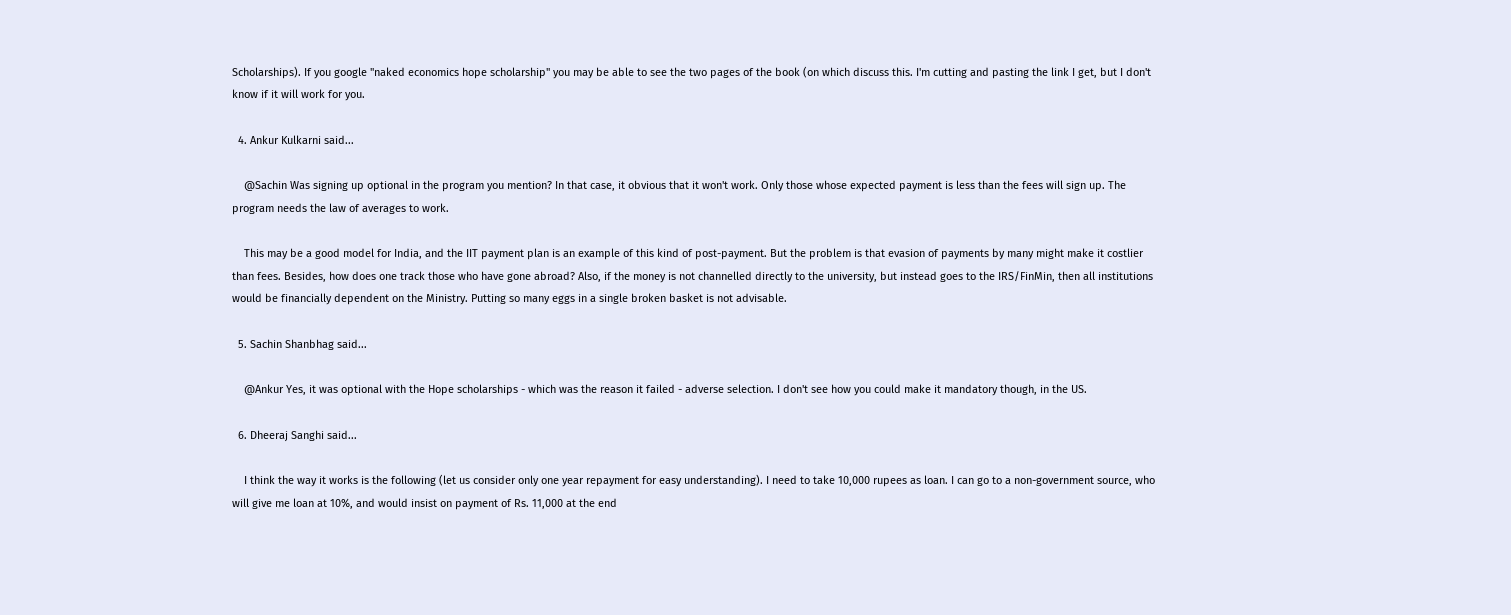Scholarships). If you google "naked economics hope scholarship" you may be able to see the two pages of the book (on which discuss this. I'm cutting and pasting the link I get, but I don't know if it will work for you.

  4. Ankur Kulkarni said...

    @Sachin Was signing up optional in the program you mention? In that case, it obvious that it won't work. Only those whose expected payment is less than the fees will sign up. The program needs the law of averages to work.

    This may be a good model for India, and the IIT payment plan is an example of this kind of post-payment. But the problem is that evasion of payments by many might make it costlier than fees. Besides, how does one track those who have gone abroad? Also, if the money is not channelled directly to the university, but instead goes to the IRS/FinMin, then all institutions would be financially dependent on the Ministry. Putting so many eggs in a single broken basket is not advisable.

  5. Sachin Shanbhag said...

    @Ankur Yes, it was optional with the Hope scholarships - which was the reason it failed - adverse selection. I don't see how you could make it mandatory though, in the US.

  6. Dheeraj Sanghi said...

    I think the way it works is the following (let us consider only one year repayment for easy understanding). I need to take 10,000 rupees as loan. I can go to a non-government source, who will give me loan at 10%, and would insist on payment of Rs. 11,000 at the end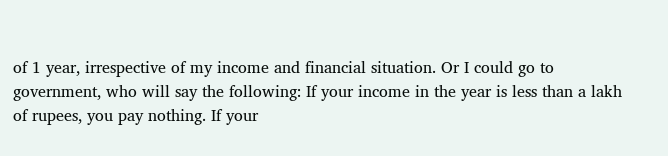of 1 year, irrespective of my income and financial situation. Or I could go to government, who will say the following: If your income in the year is less than a lakh of rupees, you pay nothing. If your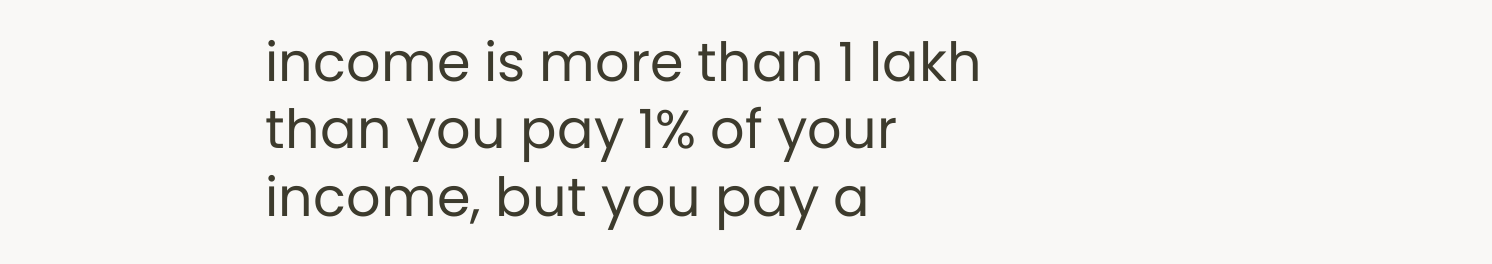income is more than 1 lakh than you pay 1% of your income, but you pay a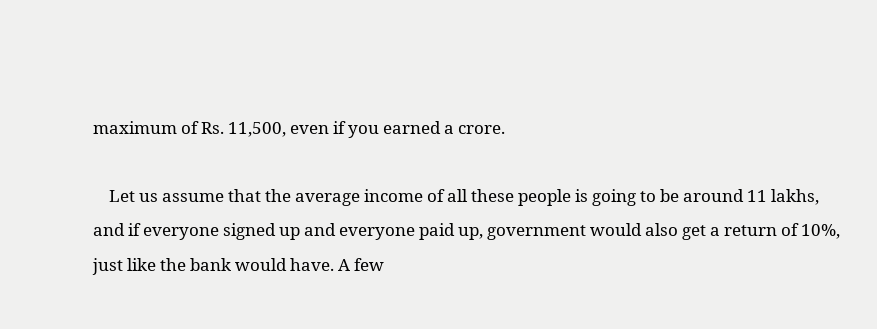maximum of Rs. 11,500, even if you earned a crore.

    Let us assume that the average income of all these people is going to be around 11 lakhs, and if everyone signed up and everyone paid up, government would also get a return of 10%, just like the bank would have. A few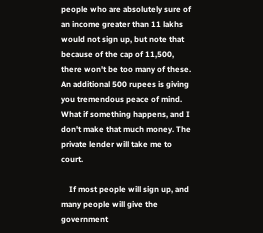people who are absolutely sure of an income greater than 11 lakhs would not sign up, but note that because of the cap of 11,500, there won't be too many of these. An additional 500 rupees is giving you tremendous peace of mind. What if something happens, and I don't make that much money. The private lender will take me to court.

    If most people will sign up, and many people will give the government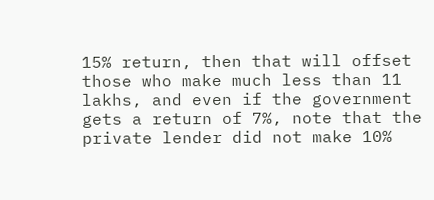15% return, then that will offset those who make much less than 11 lakhs, and even if the government gets a return of 7%, note that the private lender did not make 10%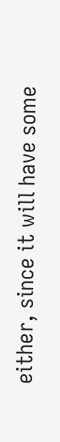either, since it will have some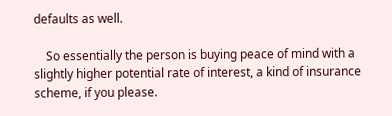defaults as well.

    So essentially the person is buying peace of mind with a slightly higher potential rate of interest, a kind of insurance scheme, if you please.